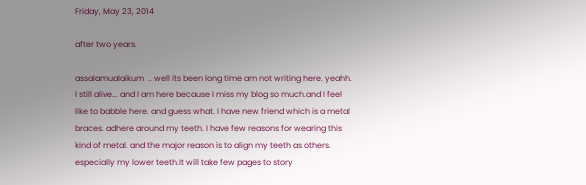Friday, May 23, 2014

after two years.

assalamualaikum  .. well its been long time am not writing here. yeahh. I still alive... and I am here because I miss my blog so much.and I feel like to babble here. and guess what. I have new friend which is a metal braces. adhere around my teeth. I have few reasons for wearing this kind of metal. and the major reason is to align my teeth as others. especially my lower teeth.It will take few pages to story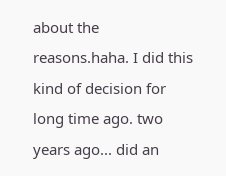about the reasons.haha. I did this kind of decision for long time ago. two years ago... did an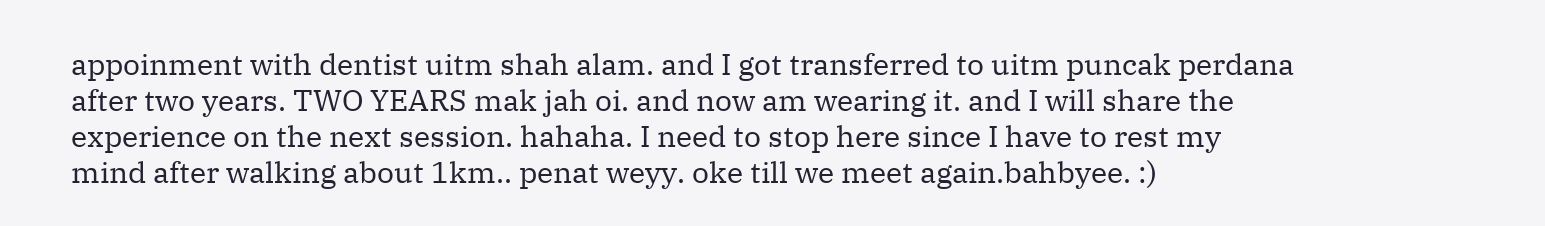appoinment with dentist uitm shah alam. and I got transferred to uitm puncak perdana after two years. TWO YEARS mak jah oi. and now am wearing it. and I will share the experience on the next session. hahaha. I need to stop here since I have to rest my mind after walking about 1km.. penat weyy. oke till we meet again.bahbyee. :)